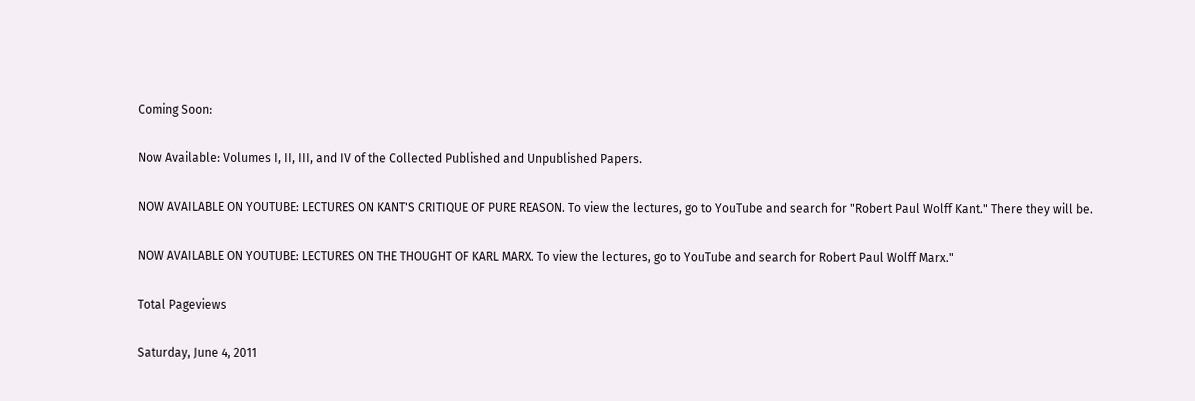Coming Soon:

Now Available: Volumes I, II, III, and IV of the Collected Published and Unpublished Papers.

NOW AVAILABLE ON YOUTUBE: LECTURES ON KANT'S CRITIQUE OF PURE REASON. To view the lectures, go to YouTube and search for "Robert Paul Wolff Kant." There they will be.

NOW AVAILABLE ON YOUTUBE: LECTURES ON THE THOUGHT OF KARL MARX. To view the lectures, go to YouTube and search for Robert Paul Wolff Marx."

Total Pageviews

Saturday, June 4, 2011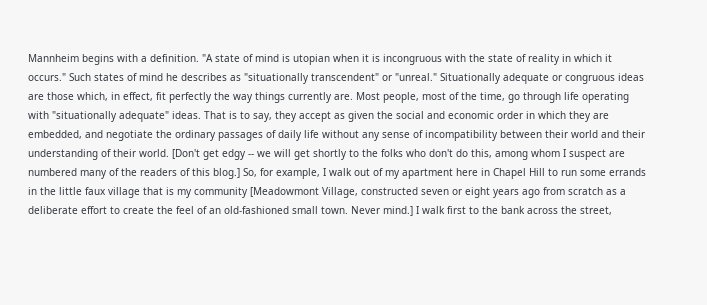Mannheim begins with a definition. "A state of mind is utopian when it is incongruous with the state of reality in which it occurs." Such states of mind he describes as "situationally transcendent" or "unreal." Situationally adequate or congruous ideas are those which, in effect, fit perfectly the way things currently are. Most people, most of the time, go through life operating with "situationally adequate" ideas. That is to say, they accept as given the social and economic order in which they are embedded, and negotiate the ordinary passages of daily life without any sense of incompatibility between their world and their understanding of their world. [Don't get edgy -- we will get shortly to the folks who don't do this, among whom I suspect are numbered many of the readers of this blog.] So, for example, I walk out of my apartment here in Chapel Hill to run some errands in the little faux village that is my community [Meadowmont Village, constructed seven or eight years ago from scratch as a deliberate effort to create the feel of an old-fashioned small town. Never mind.] I walk first to the bank across the street,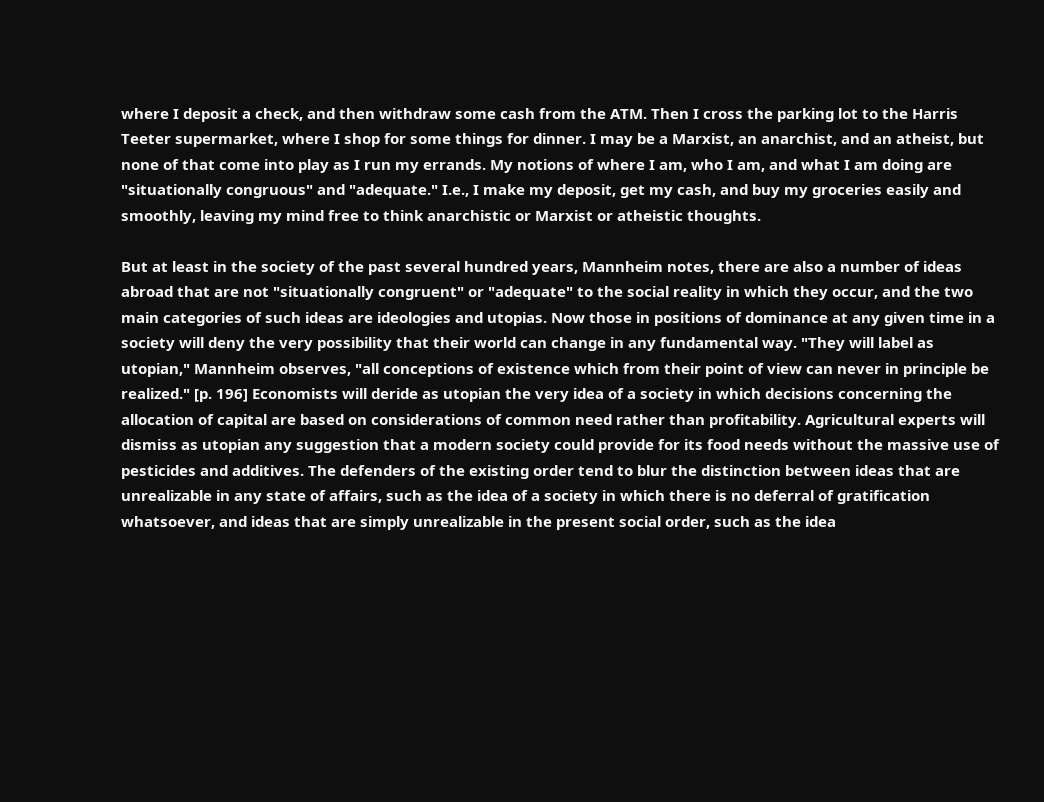where I deposit a check, and then withdraw some cash from the ATM. Then I cross the parking lot to the Harris Teeter supermarket, where I shop for some things for dinner. I may be a Marxist, an anarchist, and an atheist, but none of that come into play as I run my errands. My notions of where I am, who I am, and what I am doing are "situationally congruous" and "adequate." I.e., I make my deposit, get my cash, and buy my groceries easily and smoothly, leaving my mind free to think anarchistic or Marxist or atheistic thoughts.

But at least in the society of the past several hundred years, Mannheim notes, there are also a number of ideas abroad that are not "situationally congruent" or "adequate" to the social reality in which they occur, and the two main categories of such ideas are ideologies and utopias. Now those in positions of dominance at any given time in a society will deny the very possibility that their world can change in any fundamental way. "They will label as utopian," Mannheim observes, "all conceptions of existence which from their point of view can never in principle be realized." [p. 196] Economists will deride as utopian the very idea of a society in which decisions concerning the allocation of capital are based on considerations of common need rather than profitability. Agricultural experts will dismiss as utopian any suggestion that a modern society could provide for its food needs without the massive use of pesticides and additives. The defenders of the existing order tend to blur the distinction between ideas that are unrealizable in any state of affairs, such as the idea of a society in which there is no deferral of gratification whatsoever, and ideas that are simply unrealizable in the present social order, such as the idea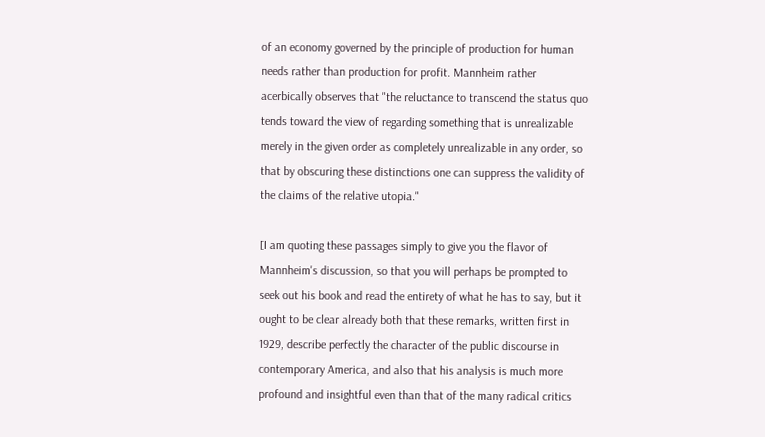of an economy governed by the principle of production for human needs rather than production for profit. Mannheim rather acerbically observes that "the reluctance to transcend the status quo tends toward the view of regarding something that is unrealizable merely in the given order as completely unrealizable in any order, so that by obscuring these distinctions one can suppress the validity of the claims of the relative utopia."

[I am quoting these passages simply to give you the flavor of Mannheim's discussion, so that you will perhaps be prompted to seek out his book and read the entirety of what he has to say, but it ought to be clear already both that these remarks, written first in 1929, describe perfectly the character of the public discourse in contemporary America, and also that his analysis is much more profound and insightful even than that of the many radical critics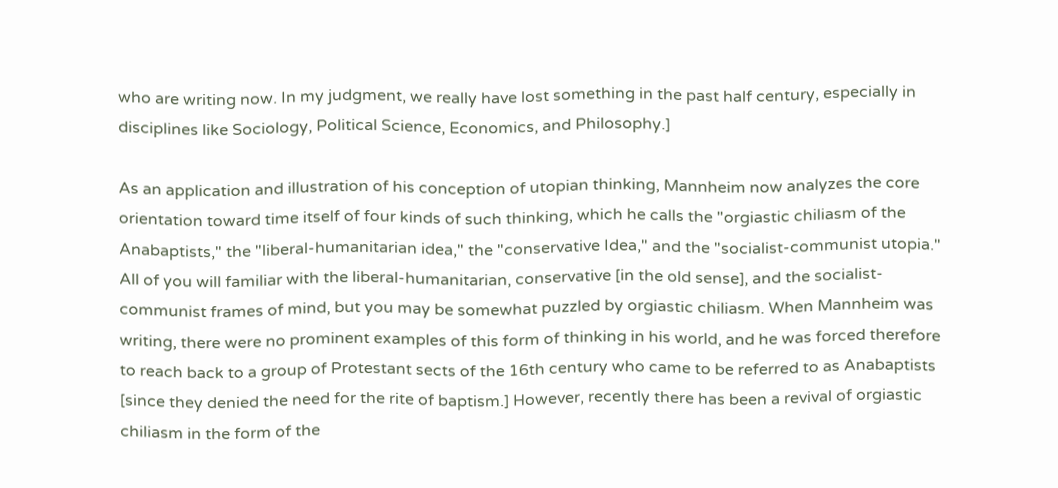who are writing now. In my judgment, we really have lost something in the past half century, especially in disciplines like Sociology, Political Science, Economics, and Philosophy.]

As an application and illustration of his conception of utopian thinking, Mannheim now analyzes the core orientation toward time itself of four kinds of such thinking, which he calls the "orgiastic chiliasm of the Anabaptists," the "liberal-humanitarian idea," the "conservative Idea," and the "socialist-communist utopia." All of you will familiar with the liberal-humanitarian, conservative [in the old sense], and the socialist-communist frames of mind, but you may be somewhat puzzled by orgiastic chiliasm. When Mannheim was writing, there were no prominent examples of this form of thinking in his world, and he was forced therefore to reach back to a group of Protestant sects of the 16th century who came to be referred to as Anabaptists [since they denied the need for the rite of baptism.] However, recently there has been a revival of orgiastic chiliasm in the form of the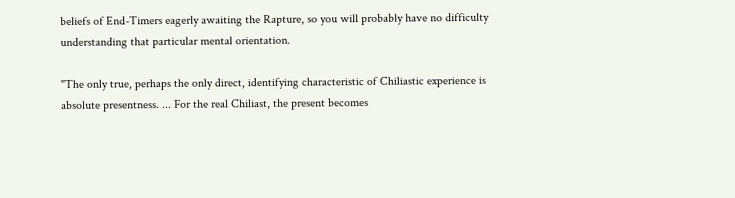beliefs of End-Timers eagerly awaiting the Rapture, so you will probably have no difficulty understanding that particular mental orientation.

"The only true, perhaps the only direct, identifying characteristic of Chiliastic experience is absolute presentness. ... For the real Chiliast, the present becomes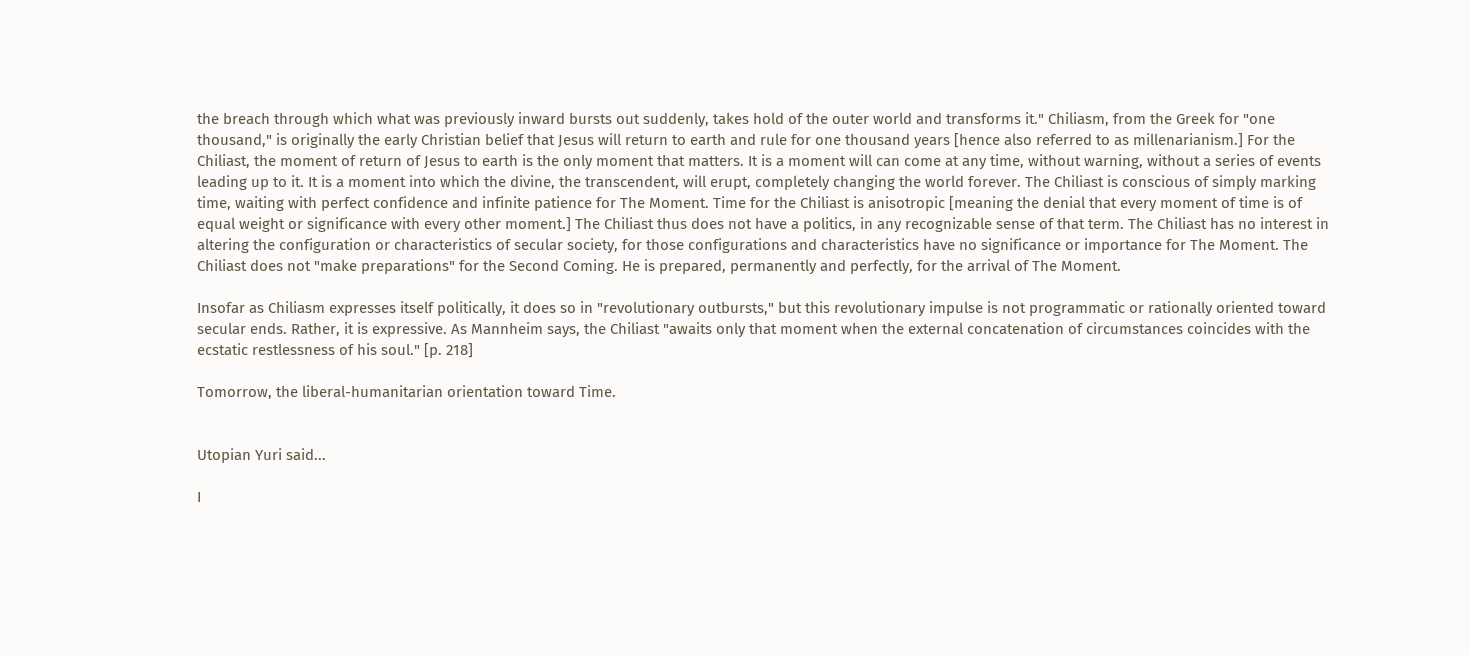the breach through which what was previously inward bursts out suddenly, takes hold of the outer world and transforms it." Chiliasm, from the Greek for "one thousand," is originally the early Christian belief that Jesus will return to earth and rule for one thousand years [hence also referred to as millenarianism.] For the Chiliast, the moment of return of Jesus to earth is the only moment that matters. It is a moment will can come at any time, without warning, without a series of events leading up to it. It is a moment into which the divine, the transcendent, will erupt, completely changing the world forever. The Chiliast is conscious of simply marking time, waiting with perfect confidence and infinite patience for The Moment. Time for the Chiliast is anisotropic [meaning the denial that every moment of time is of equal weight or significance with every other moment.] The Chiliast thus does not have a politics, in any recognizable sense of that term. The Chiliast has no interest in altering the configuration or characteristics of secular society, for those configurations and characteristics have no significance or importance for The Moment. The Chiliast does not "make preparations" for the Second Coming. He is prepared, permanently and perfectly, for the arrival of The Moment.

Insofar as Chiliasm expresses itself politically, it does so in "revolutionary outbursts," but this revolutionary impulse is not programmatic or rationally oriented toward secular ends. Rather, it is expressive. As Mannheim says, the Chiliast "awaits only that moment when the external concatenation of circumstances coincides with the ecstatic restlessness of his soul." [p. 218]

Tomorrow, the liberal-humanitarian orientation toward Time.


Utopian Yuri said...

I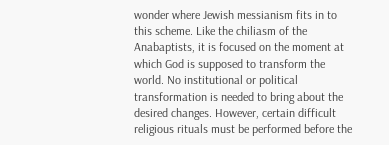wonder where Jewish messianism fits in to this scheme. Like the chiliasm of the Anabaptists, it is focused on the moment at which God is supposed to transform the world. No institutional or political transformation is needed to bring about the desired changes. However, certain difficult religious rituals must be performed before the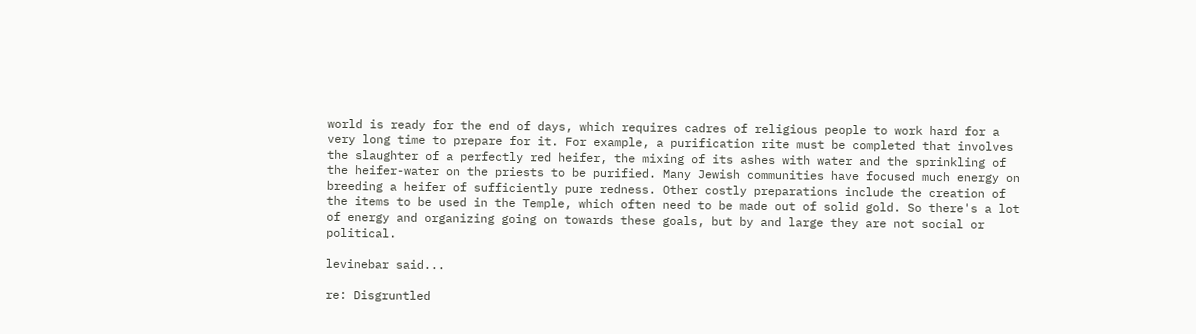world is ready for the end of days, which requires cadres of religious people to work hard for a very long time to prepare for it. For example, a purification rite must be completed that involves the slaughter of a perfectly red heifer, the mixing of its ashes with water and the sprinkling of the heifer-water on the priests to be purified. Many Jewish communities have focused much energy on breeding a heifer of sufficiently pure redness. Other costly preparations include the creation of the items to be used in the Temple, which often need to be made out of solid gold. So there's a lot of energy and organizing going on towards these goals, but by and large they are not social or political.

levinebar said...

re: Disgruntled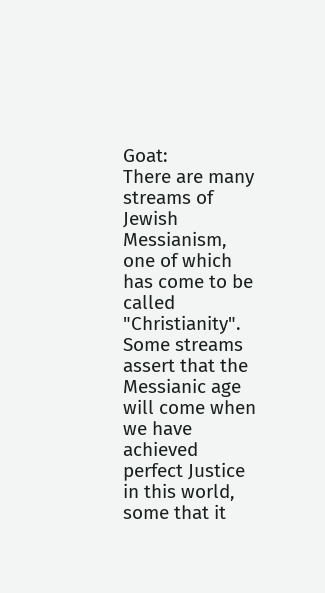Goat:
There are many streams of Jewish Messianism, one of which has come to be called "Christianity". Some streams assert that the Messianic age will come when we have achieved perfect Justice in this world, some that it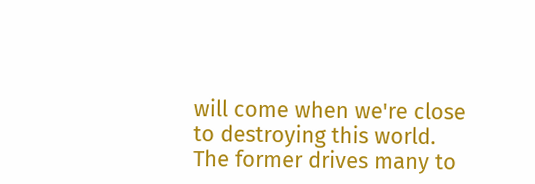will come when we're close to destroying this world. The former drives many to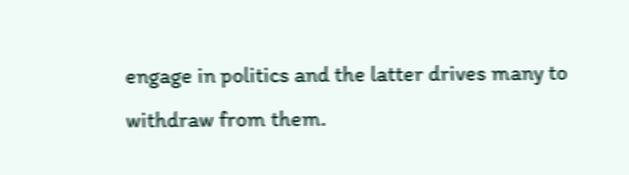engage in politics and the latter drives many to withdraw from them.